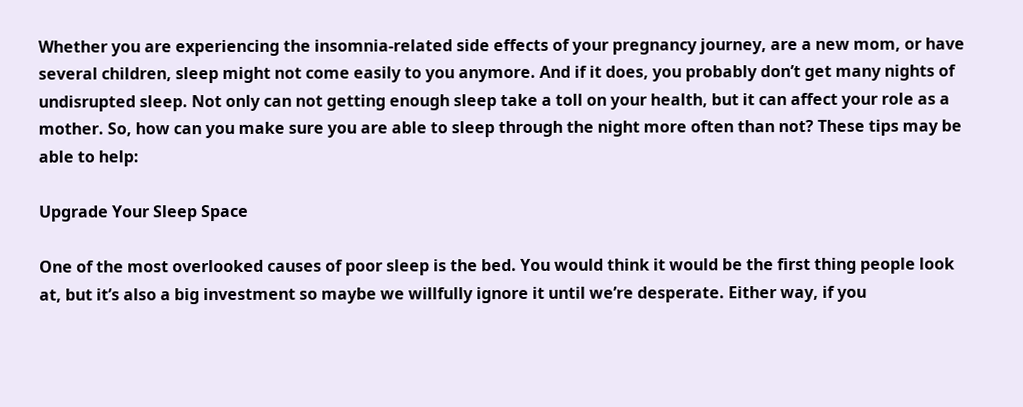Whether you are experiencing the insomnia-related side effects of your pregnancy journey, are a new mom, or have several children, sleep might not come easily to you anymore. And if it does, you probably don’t get many nights of undisrupted sleep. Not only can not getting enough sleep take a toll on your health, but it can affect your role as a mother. So, how can you make sure you are able to sleep through the night more often than not? These tips may be able to help:

Upgrade Your Sleep Space

One of the most overlooked causes of poor sleep is the bed. You would think it would be the first thing people look at, but it’s also a big investment so maybe we willfully ignore it until we’re desperate. Either way, if you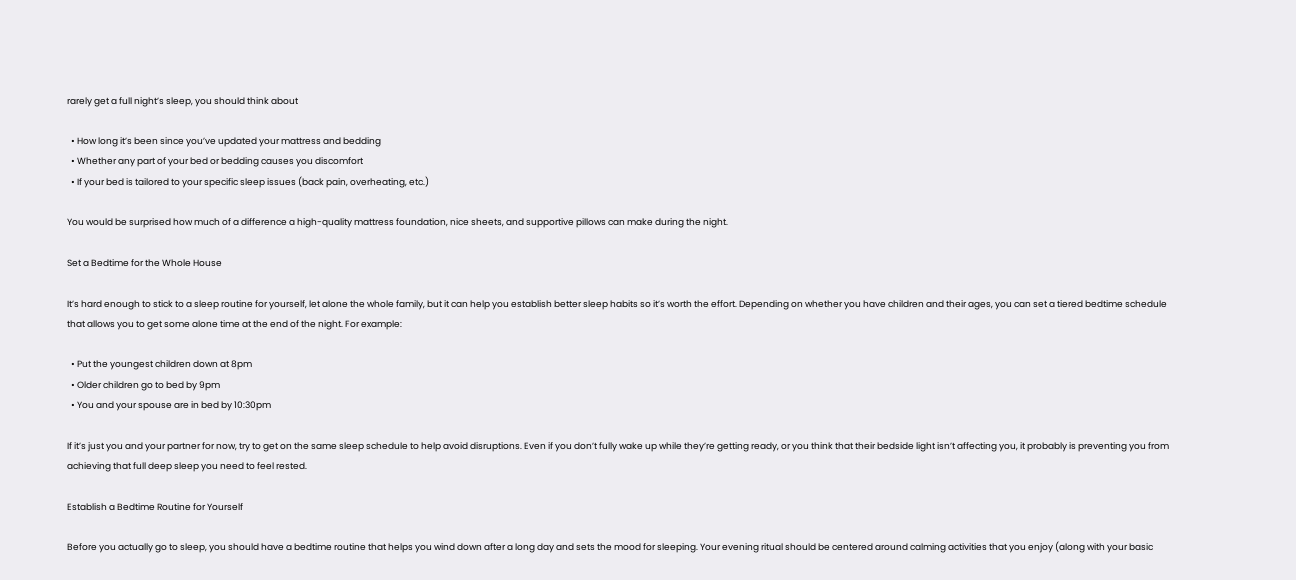rarely get a full night’s sleep, you should think about

  • How long it’s been since you’ve updated your mattress and bedding
  • Whether any part of your bed or bedding causes you discomfort
  • If your bed is tailored to your specific sleep issues (back pain, overheating, etc.)

You would be surprised how much of a difference a high-quality mattress foundation, nice sheets, and supportive pillows can make during the night.

Set a Bedtime for the Whole House

It’s hard enough to stick to a sleep routine for yourself, let alone the whole family, but it can help you establish better sleep habits so it’s worth the effort. Depending on whether you have children and their ages, you can set a tiered bedtime schedule that allows you to get some alone time at the end of the night. For example:

  • Put the youngest children down at 8pm
  • Older children go to bed by 9pm
  • You and your spouse are in bed by 10:30pm

If it’s just you and your partner for now, try to get on the same sleep schedule to help avoid disruptions. Even if you don’t fully wake up while they’re getting ready, or you think that their bedside light isn’t affecting you, it probably is preventing you from achieving that full deep sleep you need to feel rested.

Establish a Bedtime Routine for Yourself

Before you actually go to sleep, you should have a bedtime routine that helps you wind down after a long day and sets the mood for sleeping. Your evening ritual should be centered around calming activities that you enjoy (along with your basic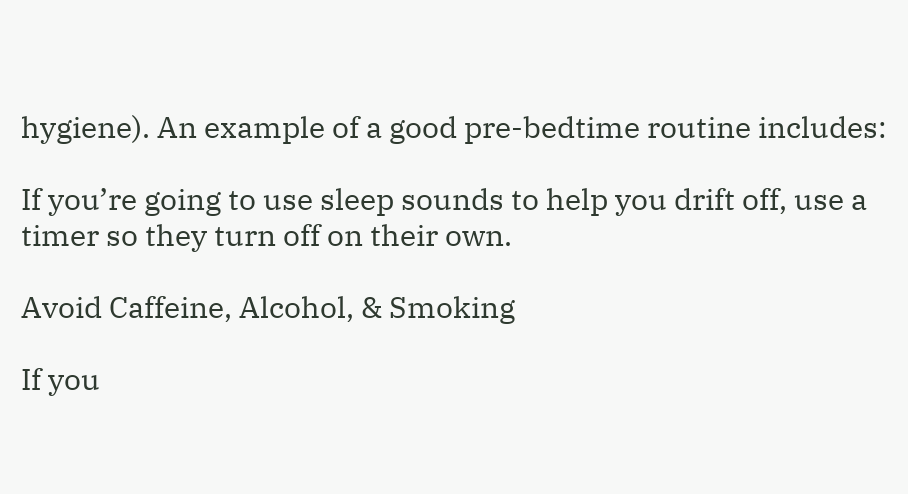hygiene). An example of a good pre-bedtime routine includes:

If you’re going to use sleep sounds to help you drift off, use a timer so they turn off on their own.

Avoid Caffeine, Alcohol, & Smoking

If you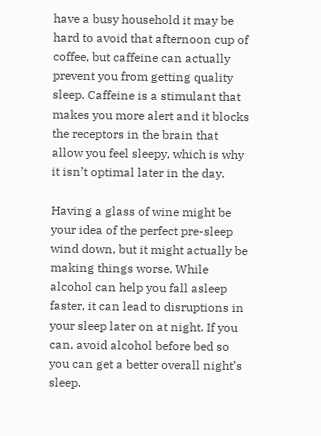have a busy household it may be hard to avoid that afternoon cup of coffee, but caffeine can actually prevent you from getting quality sleep. Caffeine is a stimulant that makes you more alert and it blocks the receptors in the brain that allow you feel sleepy, which is why it isn’t optimal later in the day.

Having a glass of wine might be your idea of the perfect pre-sleep wind down, but it might actually be making things worse. While alcohol can help you fall asleep faster, it can lead to disruptions in your sleep later on at night. If you can, avoid alcohol before bed so you can get a better overall night’s sleep.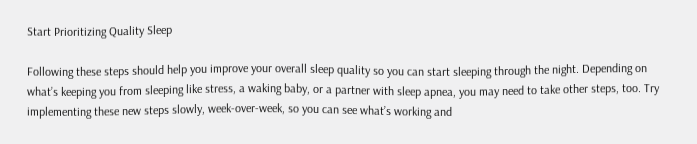Start Prioritizing Quality Sleep

Following these steps should help you improve your overall sleep quality so you can start sleeping through the night. Depending on what’s keeping you from sleeping like stress, a waking baby, or a partner with sleep apnea, you may need to take other steps, too. Try implementing these new steps slowly, week-over-week, so you can see what’s working and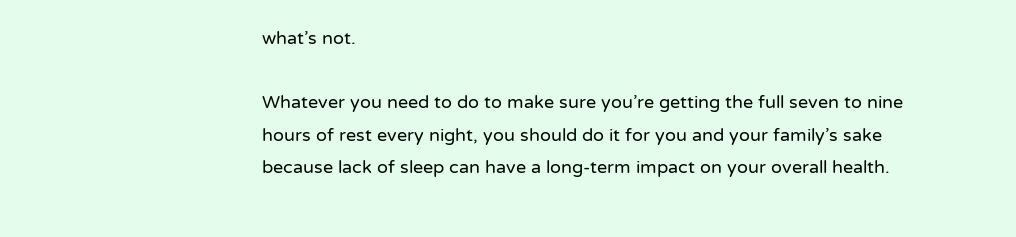what’s not.

Whatever you need to do to make sure you’re getting the full seven to nine hours of rest every night, you should do it for you and your family’s sake because lack of sleep can have a long-term impact on your overall health.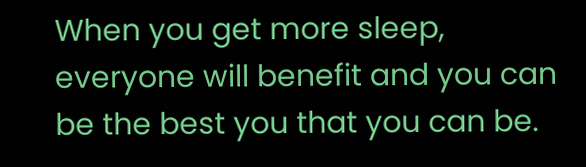When you get more sleep, everyone will benefit and you can be the best you that you can be.